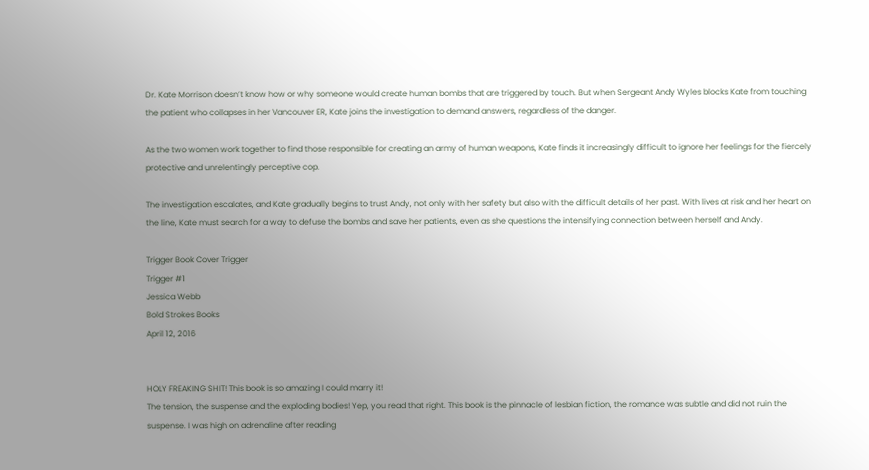Dr. Kate Morrison doesn’t know how or why someone would create human bombs that are triggered by touch. But when Sergeant Andy Wyles blocks Kate from touching the patient who collapses in her Vancouver ER, Kate joins the investigation to demand answers, regardless of the danger.

As the two women work together to find those responsible for creating an army of human weapons, Kate finds it increasingly difficult to ignore her feelings for the fiercely protective and unrelentingly perceptive cop.

The investigation escalates, and Kate gradually begins to trust Andy, not only with her safety but also with the difficult details of her past. With lives at risk and her heart on the line, Kate must search for a way to defuse the bombs and save her patients, even as she questions the intensifying connection between herself and Andy.

Trigger Book Cover Trigger
Trigger #1
Jessica Webb
Bold Strokes Books
April 12, 2016


HOLY FREAKING SHIT! This book is so amazing I could marry it!
The tension, the suspense and the exploding bodies! Yep, you read that right. This book is the pinnacle of lesbian fiction, the romance was subtle and did not ruin the suspense. I was high on adrenaline after reading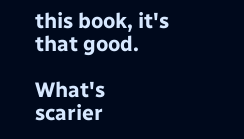this book, it's that good.

What's scarier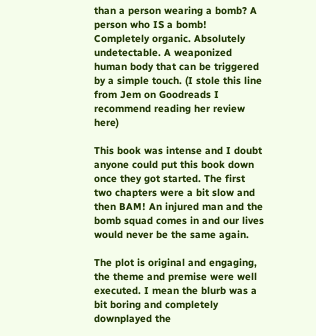than a person wearing a bomb? A person who IS a bomb! Completely organic. Absolutely undetectable. A weaponized human body that can be triggered by a simple touch. (I stole this line from Jem on Goodreads I recommend reading her review here)

This book was intense and I doubt anyone could put this book down once they got started. The first two chapters were a bit slow and then BAM! An injured man and the bomb squad comes in and our lives would never be the same again.

The plot is original and engaging, the theme and premise were well executed. I mean the blurb was a bit boring and completely downplayed the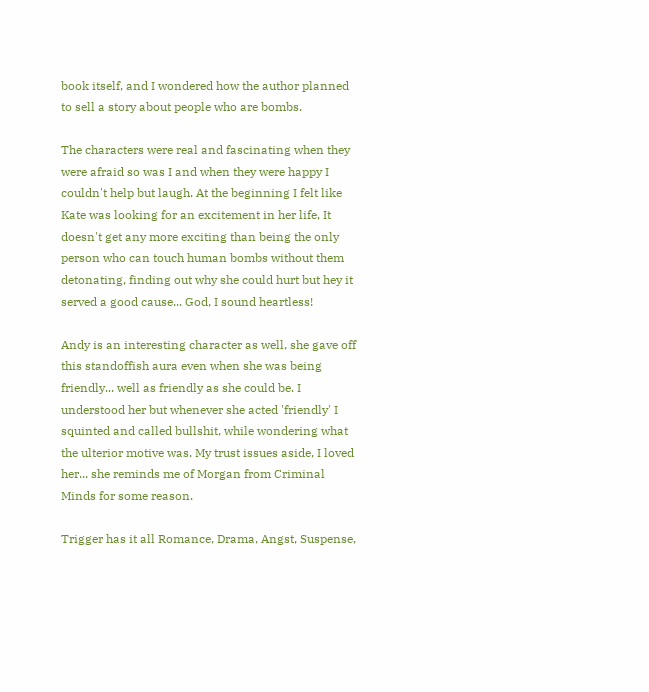book itself, and I wondered how the author planned to sell a story about people who are bombs.

The characters were real and fascinating when they were afraid so was I and when they were happy I couldn't help but laugh. At the beginning I felt like Kate was looking for an excitement in her life, It doesn't get any more exciting than being the only person who can touch human bombs without them detonating, finding out why she could hurt but hey it served a good cause... God, I sound heartless!

Andy is an interesting character as well, she gave off this standoffish aura even when she was being friendly... well as friendly as she could be. I understood her but whenever she acted 'friendly' I squinted and called bullshit, while wondering what the ulterior motive was. My trust issues aside, I loved her... she reminds me of Morgan from Criminal Minds for some reason.

Trigger has it all Romance, Drama, Angst, Suspense,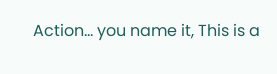Action... you name it, This is a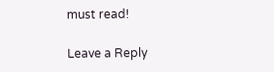must read!

Leave a Reply